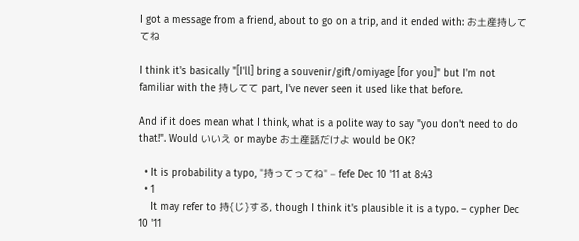I got a message from a friend, about to go on a trip, and it ended with: お土産持しててね

I think it's basically "[I'll] bring a souvenir/gift/omiyage [for you]" but I'm not familiar with the 持してて part, I've never seen it used like that before.

And if it does mean what I think, what is a polite way to say "you don't need to do that!". Would いいえ or maybe お土産話だけよ would be OK?

  • It is probability a typo, "持ってってね" – fefe Dec 10 '11 at 8:43
  • 1
    It may refer to 持{じ}する, though I think it's plausible it is a typo. – cypher Dec 10 '11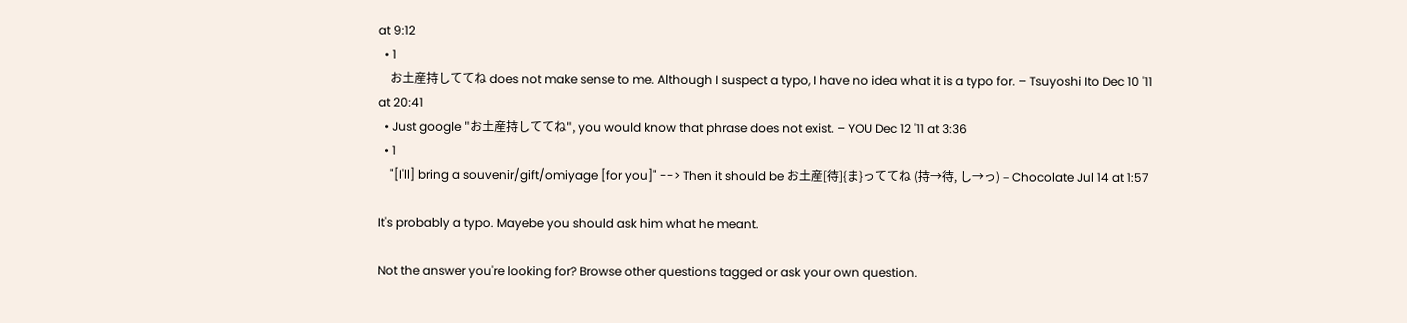at 9:12
  • 1
    お土産持しててね does not make sense to me. Although I suspect a typo, I have no idea what it is a typo for. – Tsuyoshi Ito Dec 10 '11 at 20:41
  • Just google "お土産持しててね", you would know that phrase does not exist. – YOU Dec 12 '11 at 3:36
  • 1
    "[I'll] bring a souvenir/gift/omiyage [for you]" --> Then it should be お土産[待]{ま}っててね (持→待, し→っ) – Chocolate Jul 14 at 1:57

It's probably a typo. Mayebe you should ask him what he meant.

Not the answer you're looking for? Browse other questions tagged or ask your own question.